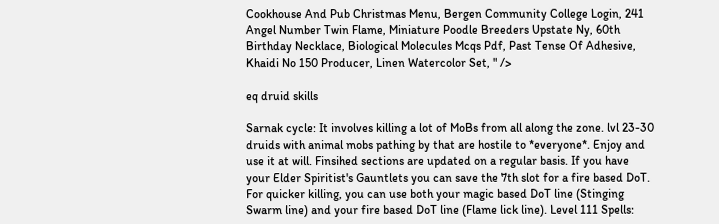Cookhouse And Pub Christmas Menu, Bergen Community College Login, 241 Angel Number Twin Flame, Miniature Poodle Breeders Upstate Ny, 60th Birthday Necklace, Biological Molecules Mcqs Pdf, Past Tense Of Adhesive, Khaidi No 150 Producer, Linen Watercolor Set, " />

eq druid skills

Sarnak cycle: It involves killing a lot of MoBs from all along the zone. lvl 23-30 druids with animal mobs pathing by that are hostile to *everyone*. Enjoy and use it at will. Finsihed sections are updated on a regular basis. If you have your Elder Spiritist's Gauntlets you can save the 7th slot for a fire based DoT. For quicker killing, you can use both your magic based DoT line (Stinging Swarm line) and your fire based DoT line (Flame lick line). Level 111 Spells: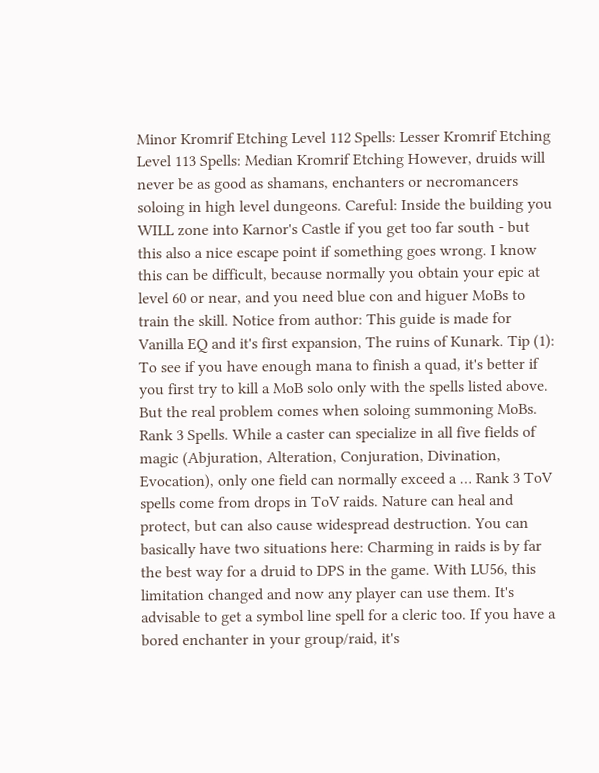Minor Kromrif Etching Level 112 Spells: Lesser Kromrif Etching Level 113 Spells: Median Kromrif Etching However, druids will never be as good as shamans, enchanters or necromancers soloing in high level dungeons. Careful: Inside the building you WILL zone into Karnor's Castle if you get too far south - but this also a nice escape point if something goes wrong. I know this can be difficult, because normally you obtain your epic at level 60 or near, and you need blue con and higuer MoBs to train the skill. Notice from author: This guide is made for Vanilla EQ and it's first expansion, The ruins of Kunark. Tip (1): To see if you have enough mana to finish a quad, it's better if you first try to kill a MoB solo only with the spells listed above. But the real problem comes when soloing summoning MoBs. Rank 3 Spells. While a caster can specialize in all five fields of magic (Abjuration, Alteration, Conjuration, Divination, Evocation), only one field can normally exceed a … Rank 3 ToV spells come from drops in ToV raids. Nature can heal and protect, but can also cause widespread destruction. You can basically have two situations here: Charming in raids is by far the best way for a druid to DPS in the game. With LU56, this limitation changed and now any player can use them. It's advisable to get a symbol line spell for a cleric too. If you have a bored enchanter in your group/raid, it's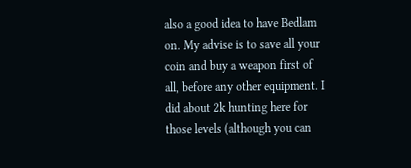also a good idea to have Bedlam on. My advise is to save all your coin and buy a weapon first of all, before any other equipment. I did about 2k hunting here for those levels (although you can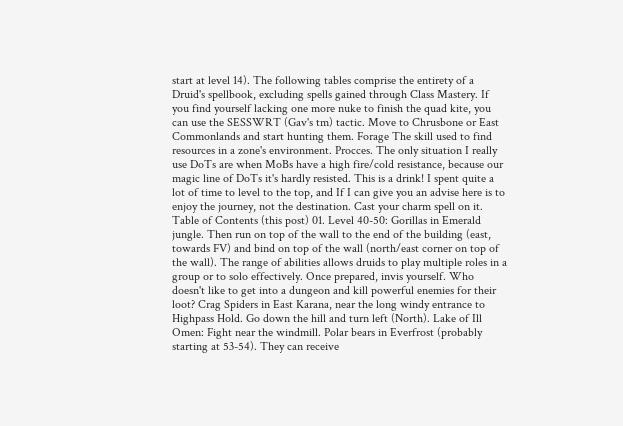start at level 14). The following tables comprise the entirety of a Druid's spellbook, excluding spells gained through Class Mastery. If you find yourself lacking one more nuke to finish the quad kite, you can use the SESSWRT (Gav's tm) tactic. Move to Chrusbone or East Commonlands and start hunting them. Forage The skill used to find resources in a zone's environment. Procces. The only situation I really use DoTs are when MoBs have a high fire/cold resistance, because our magic line of DoTs it's hardly resisted. This is a drink! I spent quite a lot of time to level to the top, and If I can give you an advise here is to enjoy the journey, not the destination. Cast your charm spell on it. Table of Contents (this post) 01. Level 40-50: Gorillas in Emerald jungle. Then run on top of the wall to the end of the building (east, towards FV) and bind on top of the wall (north/east corner on top of the wall). The range of abilities allows druids to play multiple roles in a group or to solo effectively. Once prepared, invis yourself. Who doesn't like to get into a dungeon and kill powerful enemies for their loot? Crag Spiders in East Karana, near the long windy entrance to Highpass Hold. Go down the hill and turn left (North). Lake of Ill Omen: Fight near the windmill. Polar bears in Everfrost (probably starting at 53-54). They can receive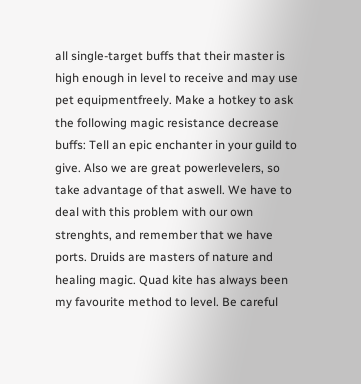all single-target buffs that their master is high enough in level to receive and may use pet equipmentfreely. Make a hotkey to ask the following magic resistance decrease buffs: Tell an epic enchanter in your guild to give. Also we are great powerlevelers, so take advantage of that aswell. We have to deal with this problem with our own strenghts, and remember that we have ports. Druids are masters of nature and healing magic. Quad kite has always been my favourite method to level. Be careful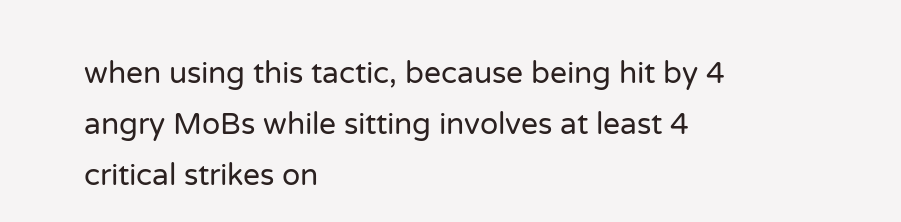when using this tactic, because being hit by 4 angry MoBs while sitting involves at least 4 critical strikes on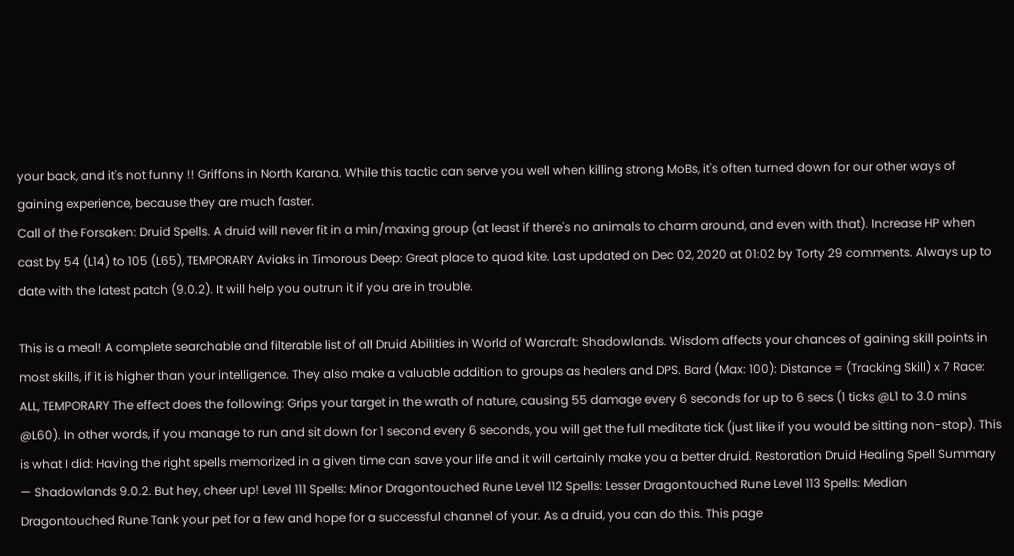your back, and it's not funny !! Griffons in North Karana. While this tactic can serve you well when killing strong MoBs, it's often turned down for our other ways of gaining experience, because they are much faster.
Call of the Forsaken: Druid Spells. A druid will never fit in a min/maxing group (at least if there's no animals to charm around, and even with that). Increase HP when cast by 54 (L14) to 105 (L65), TEMPORARY Aviaks in Timorous Deep: Great place to quad kite. Last updated on Dec 02, 2020 at 01:02 by Torty 29 comments. Always up to date with the latest patch (9.0.2). It will help you outrun it if you are in trouble.

This is a meal! A complete searchable and filterable list of all Druid Abilities in World of Warcraft: Shadowlands. Wisdom affects your chances of gaining skill points in most skills, if it is higher than your intelligence. They also make a valuable addition to groups as healers and DPS. Bard (Max: 100): Distance = (Tracking Skill) x 7 Race: ALL, TEMPORARY The effect does the following: Grips your target in the wrath of nature, causing 55 damage every 6 seconds for up to 6 secs (1 ticks @L1 to 3.0 mins @L60). In other words, if you manage to run and sit down for 1 second every 6 seconds, you will get the full meditate tick (just like if you would be sitting non-stop). This is what I did: Having the right spells memorized in a given time can save your life and it will certainly make you a better druid. Restoration Druid Healing Spell Summary — Shadowlands 9.0.2. But hey, cheer up! Level 111 Spells: Minor Dragontouched Rune Level 112 Spells: Lesser Dragontouched Rune Level 113 Spells: Median Dragontouched Rune Tank your pet for a few and hope for a successful channel of your. As a druid, you can do this. This page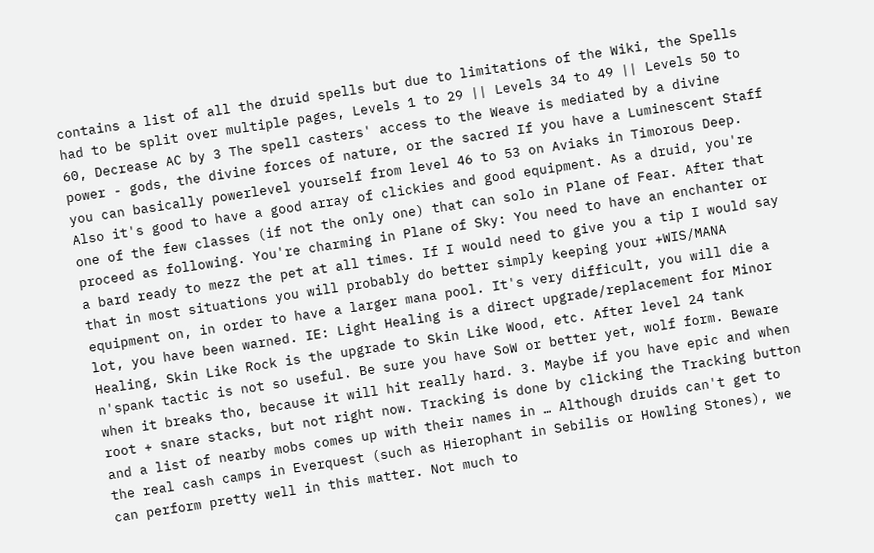contains a list of all the druid spells but due to limitations of the Wiki, the Spells had to be split over multiple pages, Levels 1 to 29 || Levels 34 to 49 || Levels 50 to 60, Decrease AC by 3 The spell casters' access to the Weave is mediated by a divine power - gods, the divine forces of nature, or the sacred If you have a Luminescent Staff you can basically powerlevel yourself from level 46 to 53 on Aviaks in Timorous Deep. Also it's good to have a good array of clickies and good equipment. As a druid, you're one of the few classes (if not the only one) that can solo in Plane of Fear. After that proceed as following. You're charming in Plane of Sky: You need to have an enchanter or a bard ready to mezz the pet at all times. If I would need to give you a tip I would say that in most situations you will probably do better simply keeping your +WIS/MANA equipment on, in order to have a larger mana pool. It's very difficult, you will die a lot, you have been warned. IE: Light Healing is a direct upgrade/replacement for Minor Healing, Skin Like Rock is the upgrade to Skin Like Wood, etc. After level 24 tank n'spank tactic is not so useful. Be sure you have SoW or better yet, wolf form. Beware when it breaks tho, because it will hit really hard. 3. Maybe if you have epic and when root + snare stacks, but not right now. Tracking is done by clicking the Tracking button and a list of nearby mobs comes up with their names in … Although druids can't get to the real cash camps in Everquest (such as Hierophant in Sebilis or Howling Stones), we can perform pretty well in this matter. Not much to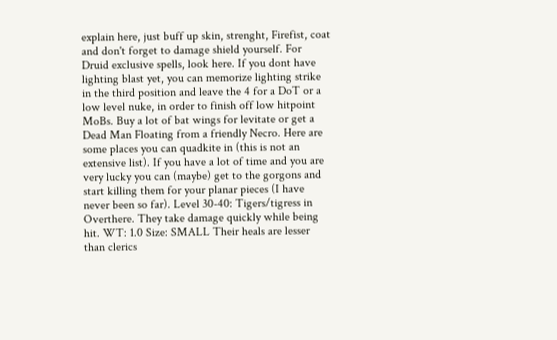explain here, just buff up skin, strenght, Firefist, coat and don't forget to damage shield yourself. For Druid exclusive spells, look here. If you dont have lighting blast yet, you can memorize lighting strike in the third position and leave the 4 for a DoT or a low level nuke, in order to finish off low hitpoint MoBs. Buy a lot of bat wings for levitate or get a Dead Man Floating from a friendly Necro. Here are some places you can quadkite in (this is not an extensive list). If you have a lot of time and you are very lucky you can (maybe) get to the gorgons and start killing them for your planar pieces (I have never been so far). Level 30-40: Tigers/tigress in Overthere. They take damage quickly while being hit. WT: 1.0 Size: SMALL Their heals are lesser than clerics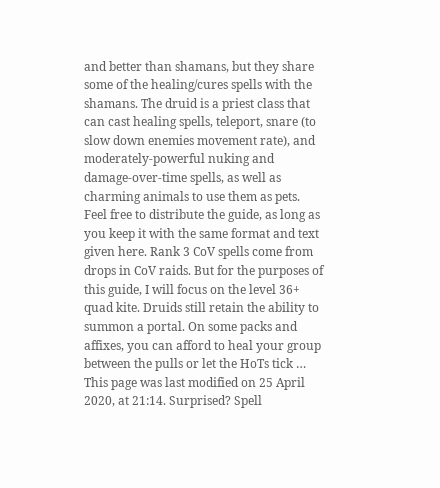and better than shamans, but they share some of the healing/cures spells with the shamans. The druid is a priest class that can cast healing spells, teleport, snare (to slow down enemies movement rate), and moderately-powerful nuking and damage-over-time spells, as well as charming animals to use them as pets. Feel free to distribute the guide, as long as you keep it with the same format and text given here. Rank 3 CoV spells come from drops in CoV raids. But for the purposes of this guide, I will focus on the level 36+ quad kite. Druids still retain the ability to summon a portal. On some packs and affixes, you can afford to heal your group between the pulls or let the HoTs tick … This page was last modified on 25 April 2020, at 21:14. Surprised? Spell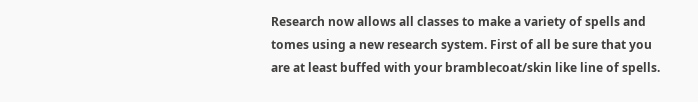Research now allows all classes to make a variety of spells and tomes using a new research system. First of all be sure that you are at least buffed with your bramblecoat/skin like line of spells.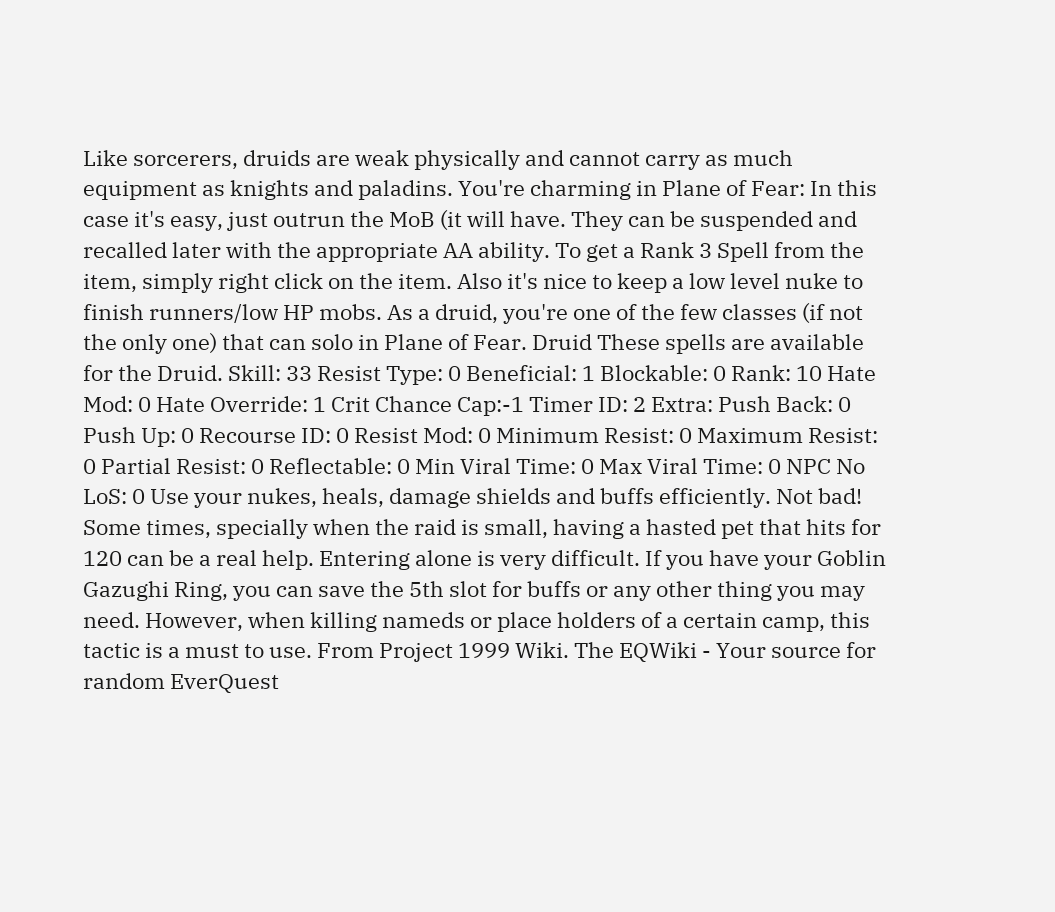Like sorcerers, druids are weak physically and cannot carry as much equipment as knights and paladins. You're charming in Plane of Fear: In this case it's easy, just outrun the MoB (it will have. They can be suspended and recalled later with the appropriate AA ability. To get a Rank 3 Spell from the item, simply right click on the item. Also it's nice to keep a low level nuke to finish runners/low HP mobs. As a druid, you're one of the few classes (if not the only one) that can solo in Plane of Fear. Druid These spells are available for the Druid. Skill: 33 Resist Type: 0 Beneficial: 1 Blockable: 0 Rank: 10 Hate Mod: 0 Hate Override: 1 Crit Chance Cap:-1 Timer ID: 2 Extra: Push Back: 0 Push Up: 0 Recourse ID: 0 Resist Mod: 0 Minimum Resist: 0 Maximum Resist: 0 Partial Resist: 0 Reflectable: 0 Min Viral Time: 0 Max Viral Time: 0 NPC No LoS: 0 Use your nukes, heals, damage shields and buffs efficiently. Not bad! Some times, specially when the raid is small, having a hasted pet that hits for 120 can be a real help. Entering alone is very difficult. If you have your Goblin Gazughi Ring, you can save the 5th slot for buffs or any other thing you may need. However, when killing nameds or place holders of a certain camp, this tactic is a must to use. From Project 1999 Wiki. The EQWiki - Your source for random EverQuest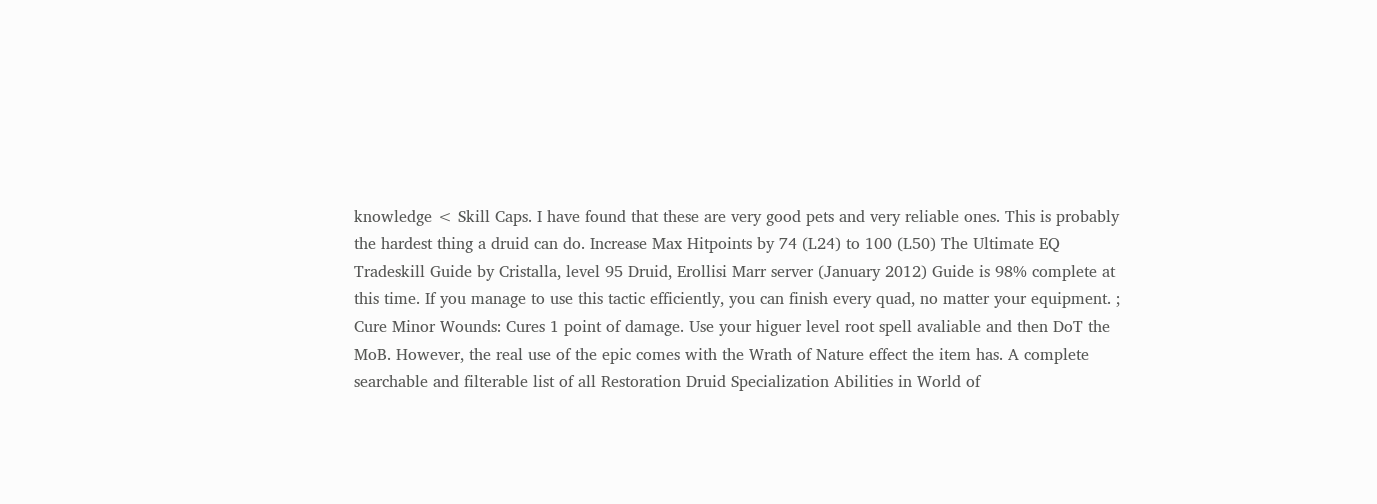knowledge < Skill Caps. I have found that these are very good pets and very reliable ones. This is probably the hardest thing a druid can do. Increase Max Hitpoints by 74 (L24) to 100 (L50) The Ultimate EQ Tradeskill Guide by Cristalla, level 95 Druid, Erollisi Marr server (January 2012) Guide is 98% complete at this time. If you manage to use this tactic efficiently, you can finish every quad, no matter your equipment. ; Cure Minor Wounds: Cures 1 point of damage. Use your higuer level root spell avaliable and then DoT the MoB. However, the real use of the epic comes with the Wrath of Nature effect the item has. A complete searchable and filterable list of all Restoration Druid Specialization Abilities in World of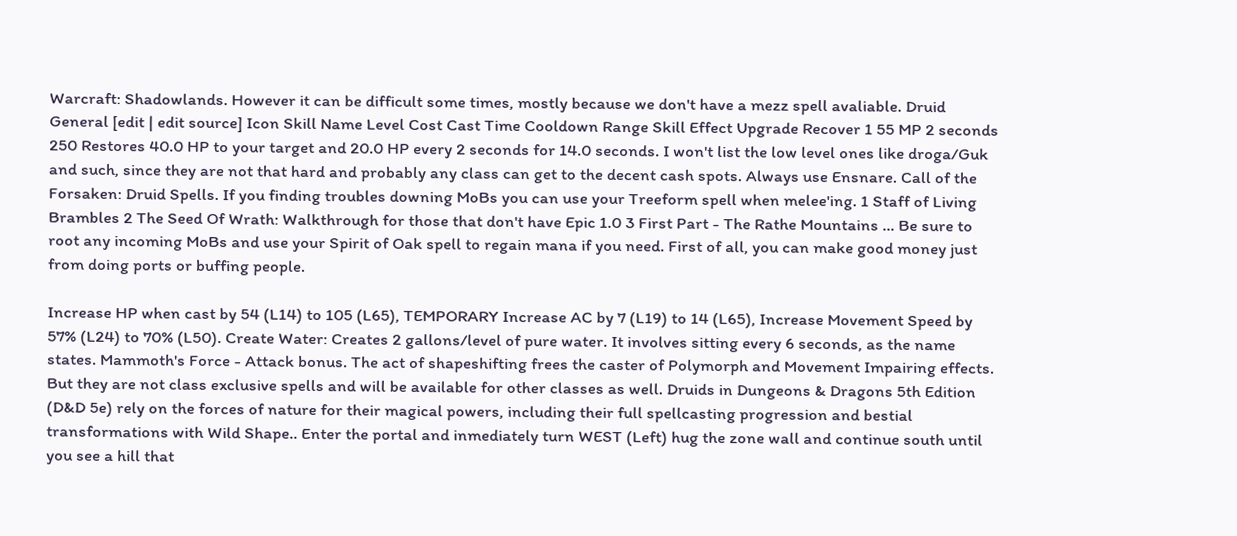Warcraft: Shadowlands. However it can be difficult some times, mostly because we don't have a mezz spell avaliable. Druid General [edit | edit source] Icon Skill Name Level Cost Cast Time Cooldown Range Skill Effect Upgrade Recover 1 55 MP 2 seconds 250 Restores 40.0 HP to your target and 20.0 HP every 2 seconds for 14.0 seconds. I won't list the low level ones like droga/Guk and such, since they are not that hard and probably any class can get to the decent cash spots. Always use Ensnare. Call of the Forsaken: Druid Spells. If you finding troubles downing MoBs you can use your Treeform spell when melee'ing. 1 Staff of Living Brambles 2 The Seed Of Wrath: Walkthrough for those that don't have Epic 1.0 3 First Part - The Rathe Mountains … Be sure to root any incoming MoBs and use your Spirit of Oak spell to regain mana if you need. First of all, you can make good money just from doing ports or buffing people.

Increase HP when cast by 54 (L14) to 105 (L65), TEMPORARY Increase AC by 7 (L19) to 14 (L65), Increase Movement Speed by 57% (L24) to 70% (L50). Create Water: Creates 2 gallons/level of pure water. It involves sitting every 6 seconds, as the name states. Mammoth's Force - Attack bonus. The act of shapeshifting frees the caster of Polymorph and Movement Impairing effects. But they are not class exclusive spells and will be available for other classes as well. Druids in Dungeons & Dragons 5th Edition (D&D 5e) rely on the forces of nature for their magical powers, including their full spellcasting progression and bestial transformations with Wild Shape.. Enter the portal and inmediately turn WEST (Left) hug the zone wall and continue south until you see a hill that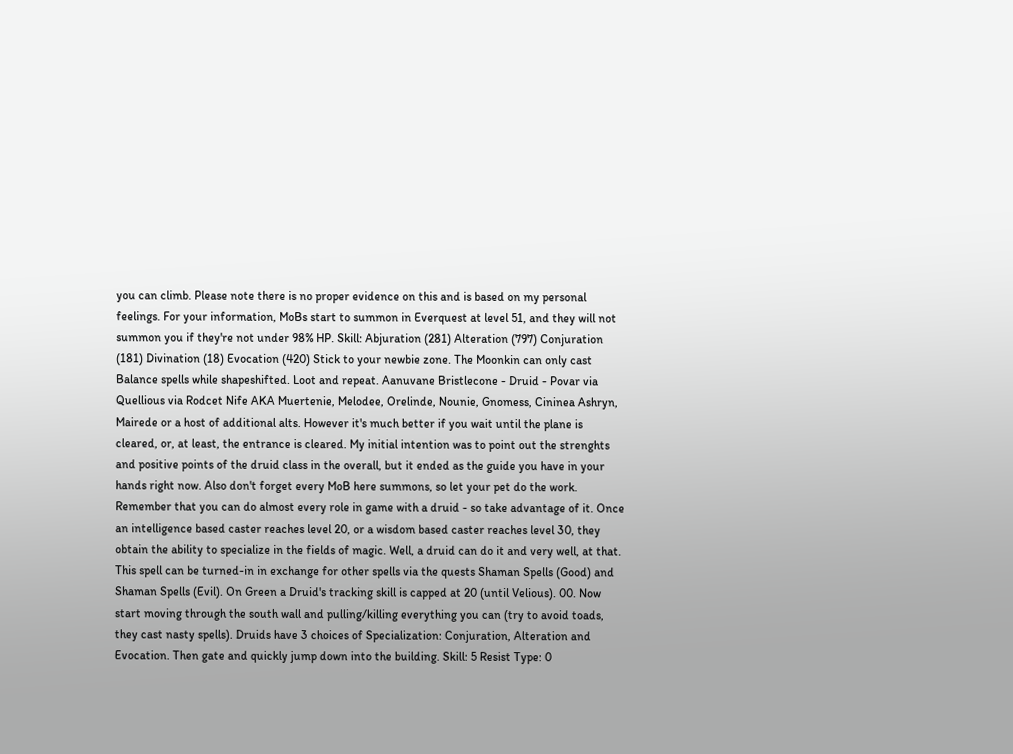you can climb. Please note there is no proper evidence on this and is based on my personal feelings. For your information, MoBs start to summon in Everquest at level 51, and they will not summon you if they're not under 98% HP. Skill: Abjuration (281) Alteration (797) Conjuration (181) Divination (18) Evocation (420) Stick to your newbie zone. The Moonkin can only cast Balance spells while shapeshifted. Loot and repeat. Aanuvane Bristlecone - Druid - Povar via Quellious via Rodcet Nife AKA Muertenie, Melodee, Orelinde, Nounie, Gnomess, Cininea Ashryn, Mairede or a host of additional alts. However it's much better if you wait until the plane is cleared, or, at least, the entrance is cleared. My initial intention was to point out the strenghts and positive points of the druid class in the overall, but it ended as the guide you have in your hands right now. Also don't forget every MoB here summons, so let your pet do the work. Remember that you can do almost every role in game with a druid - so take advantage of it. Once an intelligence based caster reaches level 20, or a wisdom based caster reaches level 30, they obtain the ability to specialize in the fields of magic. Well, a druid can do it and very well, at that. This spell can be turned-in in exchange for other spells via the quests Shaman Spells (Good) and Shaman Spells (Evil). On Green a Druid's tracking skill is capped at 20 (until Velious). 00. Now start moving through the south wall and pulling/killing everything you can (try to avoid toads, they cast nasty spells). Druids have 3 choices of Specialization: Conjuration, Alteration and Evocation. Then gate and quickly jump down into the building. Skill: 5 Resist Type: 0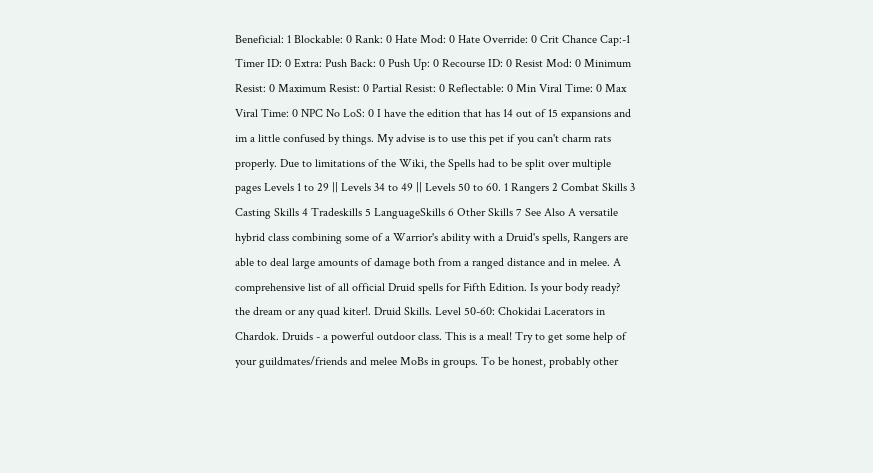Beneficial: 1 Blockable: 0 Rank: 0 Hate Mod: 0 Hate Override: 0 Crit Chance Cap:-1 Timer ID: 0 Extra: Push Back: 0 Push Up: 0 Recourse ID: 0 Resist Mod: 0 Minimum Resist: 0 Maximum Resist: 0 Partial Resist: 0 Reflectable: 0 Min Viral Time: 0 Max Viral Time: 0 NPC No LoS: 0 I have the edition that has 14 out of 15 expansions and im a little confused by things. My advise is to use this pet if you can't charm rats properly. Due to limitations of the Wiki, the Spells had to be split over multiple pages Levels 1 to 29 || Levels 34 to 49 || Levels 50 to 60. 1 Rangers 2 Combat Skills 3 Casting Skills 4 Tradeskills 5 LanguageSkills 6 Other Skills 7 See Also A versatile hybrid class combining some of a Warrior's ability with a Druid's spells, Rangers are able to deal large amounts of damage both from a ranged distance and in melee. A comprehensive list of all official Druid spells for Fifth Edition. Is your body ready? the dream or any quad kiter!. Druid Skills. Level 50-60: Chokidai Lacerators in Chardok. Druids - a powerful outdoor class. This is a meal! Try to get some help of your guildmates/friends and melee MoBs in groups. To be honest, probably other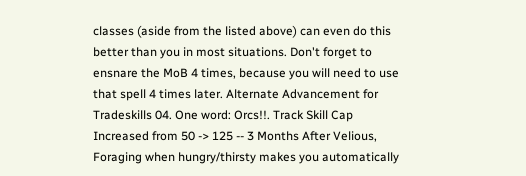classes (aside from the listed above) can even do this better than you in most situations. Don't forget to ensnare the MoB 4 times, because you will need to use that spell 4 times later. Alternate Advancement for Tradeskills 04. One word: Orcs!!. Track Skill Cap Increased from 50 -> 125 -- 3 Months After Velious, Foraging when hungry/thirsty makes you automatically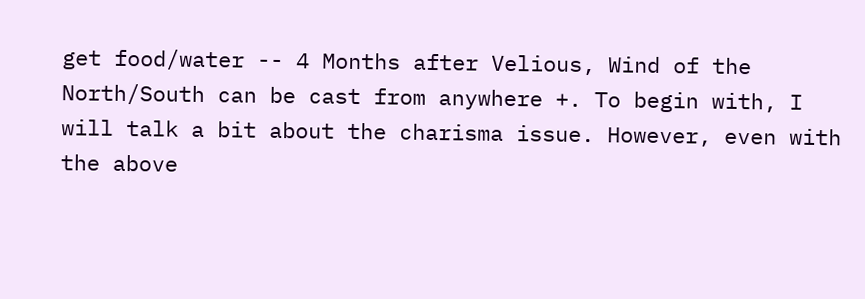get food/water -- 4 Months after Velious, Wind of the North/South can be cast from anywhere +. To begin with, I will talk a bit about the charisma issue. However, even with the above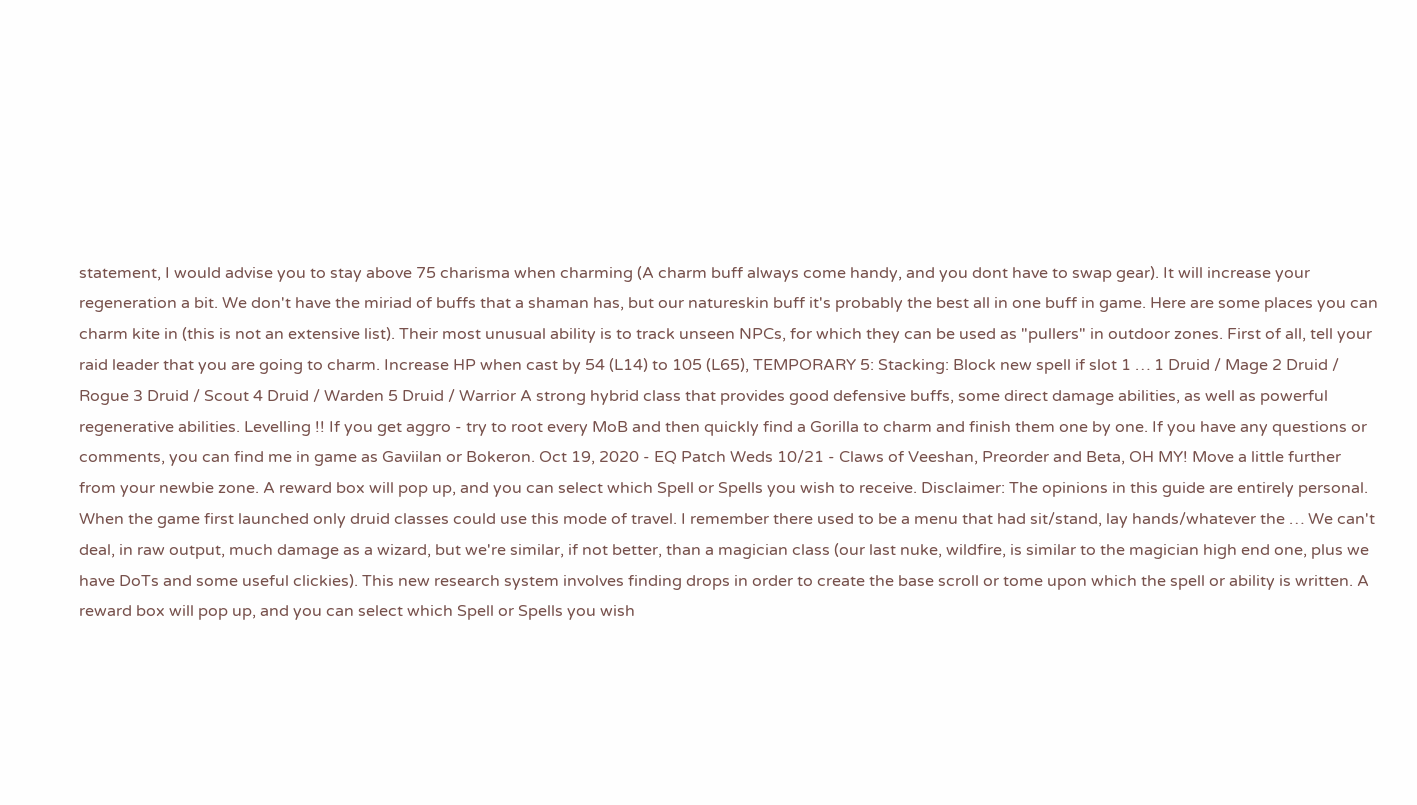statement, I would advise you to stay above 75 charisma when charming (A charm buff always come handy, and you dont have to swap gear). It will increase your regeneration a bit. We don't have the miriad of buffs that a shaman has, but our natureskin buff it's probably the best all in one buff in game. Here are some places you can charm kite in (this is not an extensive list). Their most unusual ability is to track unseen NPCs, for which they can be used as "pullers" in outdoor zones. First of all, tell your raid leader that you are going to charm. Increase HP when cast by 54 (L14) to 105 (L65), TEMPORARY 5: Stacking: Block new spell if slot 1 … 1 Druid / Mage 2 Druid / Rogue 3 Druid / Scout 4 Druid / Warden 5 Druid / Warrior A strong hybrid class that provides good defensive buffs, some direct damage abilities, as well as powerful regenerative abilities. Levelling !! If you get aggro - try to root every MoB and then quickly find a Gorilla to charm and finish them one by one. If you have any questions or comments, you can find me in game as Gaviilan or Bokeron. Oct 19, 2020 - EQ Patch Weds 10/21 - Claws of Veeshan, Preorder and Beta, OH MY! Move a little further from your newbie zone. A reward box will pop up, and you can select which Spell or Spells you wish to receive. Disclaimer: The opinions in this guide are entirely personal. When the game first launched only druid classes could use this mode of travel. I remember there used to be a menu that had sit/stand, lay hands/whatever the … We can't deal, in raw output, much damage as a wizard, but we're similar, if not better, than a magician class (our last nuke, wildfire, is similar to the magician high end one, plus we have DoTs and some useful clickies). This new research system involves finding drops in order to create the base scroll or tome upon which the spell or ability is written. A reward box will pop up, and you can select which Spell or Spells you wish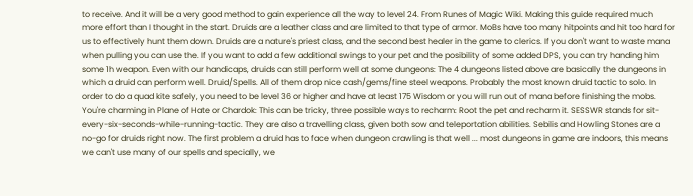to receive. And it will be a very good method to gain experience all the way to level 24. From Runes of Magic Wiki. Making this guide required much more effort than I thought in the start. Druids are a leather class and are limited to that type of armor. MoBs have too many hitpoints and hit too hard for us to effectively hunt them down. Druids are a nature's priest class, and the second best healer in the game to clerics. If you don't want to waste mana when pulling you can use the. If you want to add a few additional swings to your pet and the posibility of some added DPS, you can try handing him some 1h weapon. Even with our handicaps, druids can still perform well at some dungeons: The 4 dungeons listed above are basically the dungeons in which a druid can perform well. Druid/Spells. All of them drop nice cash/gems/fine steel weapons. Probably the most known druid tactic to solo. In order to do a quad kite safely, you need to be level 36 or higher and have at least 175 Wisdom or you will run out of mana before finishing the mobs. You're charming in Plane of Hate or Chardok: This can be tricky, three possible ways to recharm: Root the pet and recharm it. SESSWR stands for sit-every-six-seconds-while-running-tactic. They are also a travelling class, given both sow and teleportation abilities. Sebilis and Howling Stones are a no-go for druids right now. The first problem a druid has to face when dungeon crawling is that well ... most dungeons in game are indoors, this means we can't use many of our spells and specially, we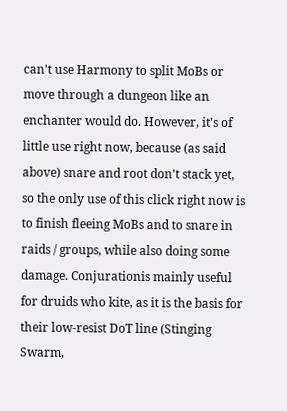can't use Harmony to split MoBs or move through a dungeon like an enchanter would do. However, it's of little use right now, because (as said above) snare and root don't stack yet, so the only use of this click right now is to finish fleeing MoBs and to snare in raids / groups, while also doing some damage. Conjurationis mainly useful for druids who kite, as it is the basis for their low-resist DoT line (Stinging Swarm,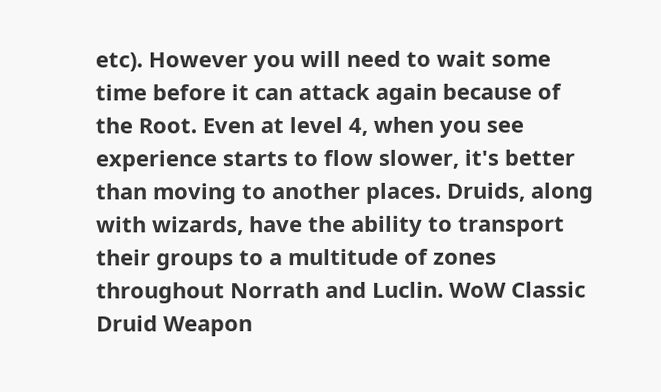etc). However you will need to wait some time before it can attack again because of the Root. Even at level 4, when you see experience starts to flow slower, it's better than moving to another places. Druids, along with wizards, have the ability to transport their groups to a multitude of zones throughout Norrath and Luclin. WoW Classic Druid Weapon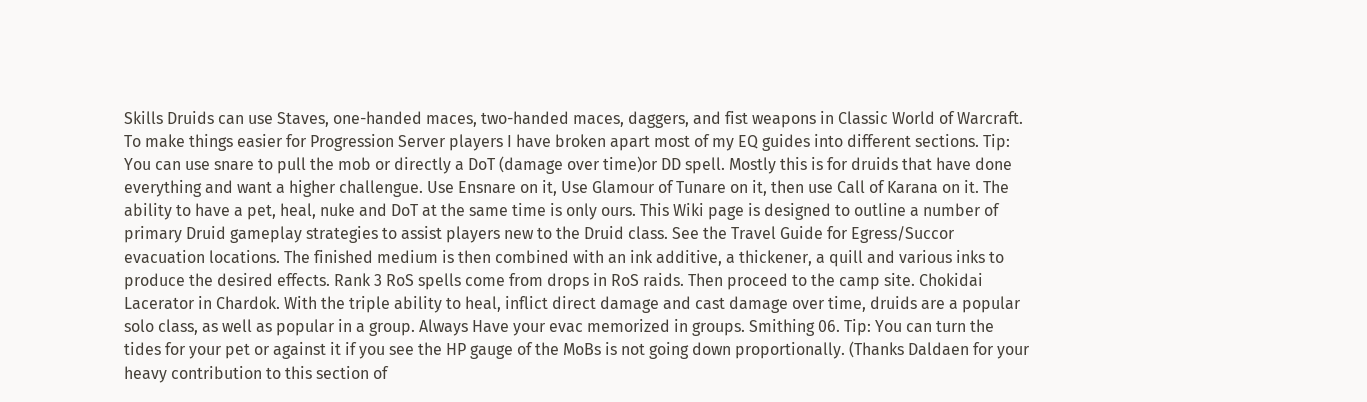Skills Druids can use Staves, one-handed maces, two-handed maces, daggers, and fist weapons in Classic World of Warcraft. To make things easier for Progression Server players I have broken apart most of my EQ guides into different sections. Tip: You can use snare to pull the mob or directly a DoT (damage over time)or DD spell. Mostly this is for druids that have done everything and want a higher challengue. Use Ensnare on it, Use Glamour of Tunare on it, then use Call of Karana on it. The ability to have a pet, heal, nuke and DoT at the same time is only ours. This Wiki page is designed to outline a number of primary Druid gameplay strategies to assist players new to the Druid class. See the Travel Guide for Egress/Succor evacuation locations. The finished medium is then combined with an ink additive, a thickener, a quill and various inks to produce the desired effects. Rank 3 RoS spells come from drops in RoS raids. Then proceed to the camp site. Chokidai Lacerator in Chardok. With the triple ability to heal, inflict direct damage and cast damage over time, druids are a popular solo class, as well as popular in a group. Always Have your evac memorized in groups. Smithing 06. Tip: You can turn the tides for your pet or against it if you see the HP gauge of the MoBs is not going down proportionally. (Thanks Daldaen for your heavy contribution to this section of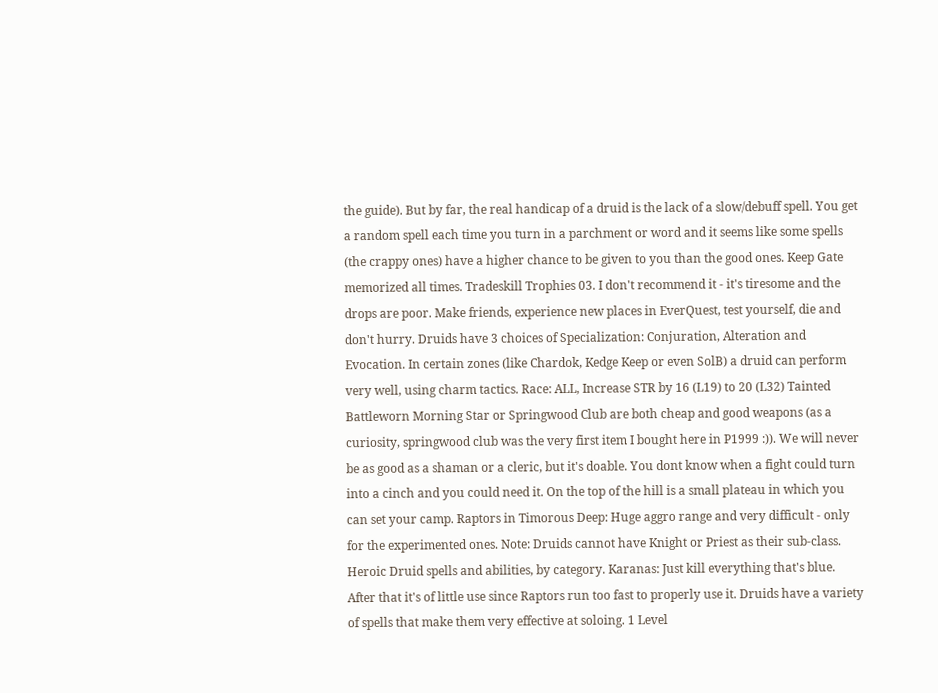the guide). But by far, the real handicap of a druid is the lack of a slow/debuff spell. You get a random spell each time you turn in a parchment or word and it seems like some spells (the crappy ones) have a higher chance to be given to you than the good ones. Keep Gate memorized all times. Tradeskill Trophies 03. I don't recommend it - it's tiresome and the drops are poor. Make friends, experience new places in EverQuest, test yourself, die and don't hurry. Druids have 3 choices of Specialization: Conjuration, Alteration and Evocation. In certain zones (like Chardok, Kedge Keep or even SolB) a druid can perform very well, using charm tactics. Race: ALL, Increase STR by 16 (L19) to 20 (L32) Tainted Battleworn Morning Star or Springwood Club are both cheap and good weapons (as a curiosity, springwood club was the very first item I bought here in P1999 :)). We will never be as good as a shaman or a cleric, but it's doable. You dont know when a fight could turn into a cinch and you could need it. On the top of the hill is a small plateau in which you can set your camp. Raptors in Timorous Deep: Huge aggro range and very difficult - only for the experimented ones. Note: Druids cannot have Knight or Priest as their sub-class. Heroic Druid spells and abilities, by category. Karanas: Just kill everything that's blue. After that it's of little use since Raptors run too fast to properly use it. Druids have a variety of spells that make them very effective at soloing. 1 Level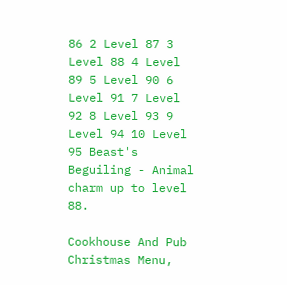86 2 Level 87 3 Level 88 4 Level 89 5 Level 90 6 Level 91 7 Level 92 8 Level 93 9 Level 94 10 Level 95 Beast's Beguiling - Animal charm up to level 88.

Cookhouse And Pub Christmas Menu,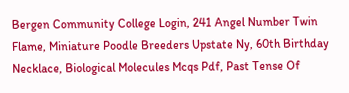Bergen Community College Login, 241 Angel Number Twin Flame, Miniature Poodle Breeders Upstate Ny, 60th Birthday Necklace, Biological Molecules Mcqs Pdf, Past Tense Of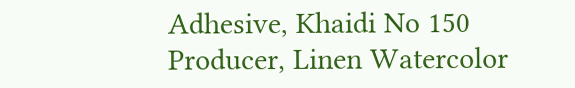Adhesive, Khaidi No 150 Producer, Linen Watercolor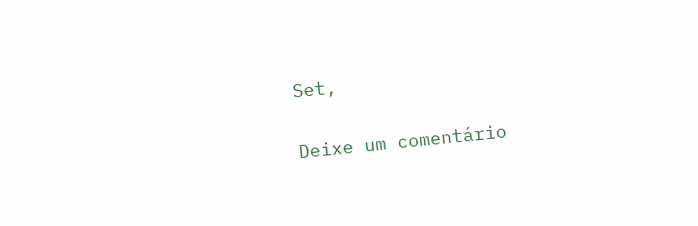Set,

Deixe um comentário